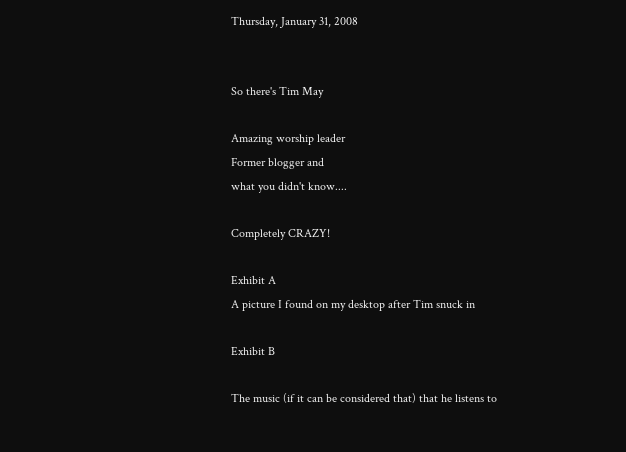Thursday, January 31, 2008


So there's Tim May

Amazing worship leader
Former blogger and
what you didn't know....

Completely CRAZY!

Exhibit A
A picture I found on my desktop after Tim snuck in

Exhibit B

The music (if it can be considered that) that he listens to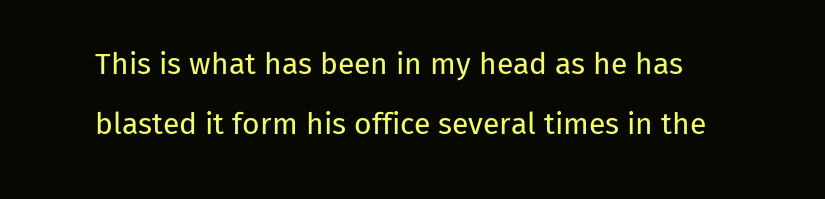This is what has been in my head as he has blasted it form his office several times in the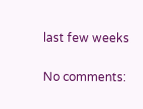last few weeks


No comments: